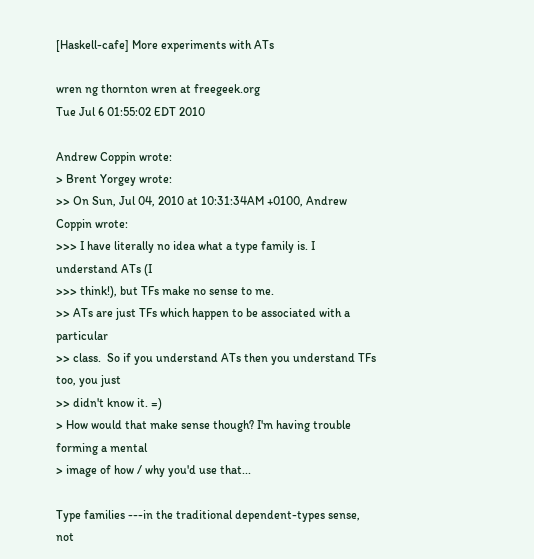[Haskell-cafe] More experiments with ATs

wren ng thornton wren at freegeek.org
Tue Jul 6 01:55:02 EDT 2010

Andrew Coppin wrote:
> Brent Yorgey wrote:
>> On Sun, Jul 04, 2010 at 10:31:34AM +0100, Andrew Coppin wrote:
>>> I have literally no idea what a type family is. I understand ATs (I
>>> think!), but TFs make no sense to me.
>> ATs are just TFs which happen to be associated with a particular
>> class.  So if you understand ATs then you understand TFs too, you just
>> didn't know it. =)
> How would that make sense though? I'm having trouble forming a mental
> image of how / why you'd use that...

Type families ---in the traditional dependent-types sense, not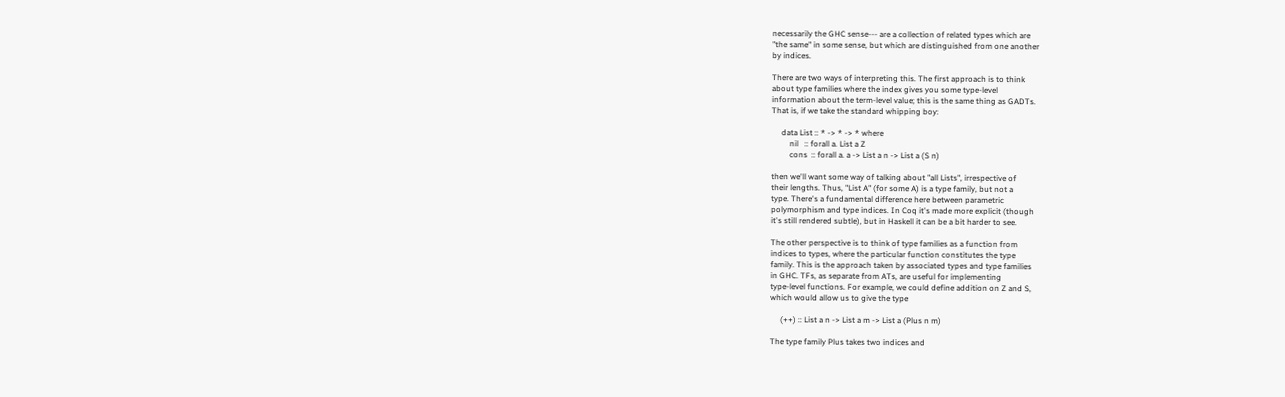necessarily the GHC sense--- are a collection of related types which are
"the same" in some sense, but which are distinguished from one another
by indices.

There are two ways of interpreting this. The first approach is to think
about type families where the index gives you some type-level
information about the term-level value; this is the same thing as GADTs.
That is, if we take the standard whipping boy:

     data List :: * -> * -> * where
         nil   :: forall a. List a Z
         cons  :: forall a. a -> List a n -> List a (S n)

then we'll want some way of talking about "all Lists", irrespective of
their lengths. Thus, "List A" (for some A) is a type family, but not a
type. There's a fundamental difference here between parametric
polymorphism and type indices. In Coq it's made more explicit (though
it's still rendered subtle), but in Haskell it can be a bit harder to see.

The other perspective is to think of type families as a function from
indices to types, where the particular function constitutes the type
family. This is the approach taken by associated types and type families
in GHC. TFs, as separate from ATs, are useful for implementing
type-level functions. For example, we could define addition on Z and S,
which would allow us to give the type

     (++) :: List a n -> List a m -> List a (Plus n m)

The type family Plus takes two indices and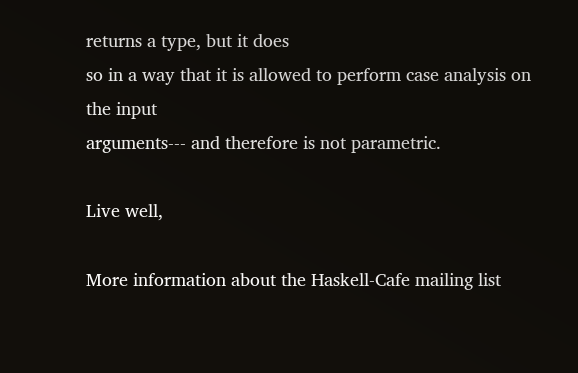returns a type, but it does
so in a way that it is allowed to perform case analysis on the input
arguments--- and therefore is not parametric.

Live well,

More information about the Haskell-Cafe mailing list